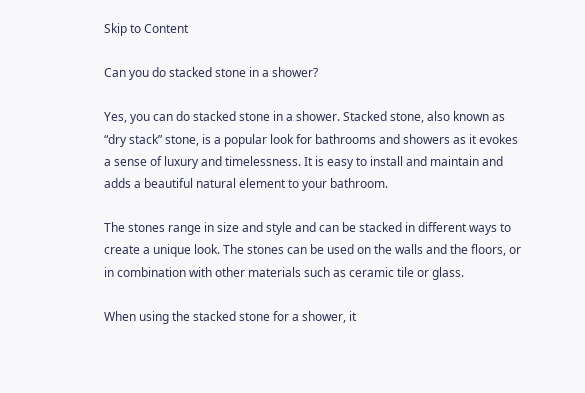Skip to Content

Can you do stacked stone in a shower?

Yes, you can do stacked stone in a shower. Stacked stone, also known as “dry stack” stone, is a popular look for bathrooms and showers as it evokes a sense of luxury and timelessness. It is easy to install and maintain and adds a beautiful natural element to your bathroom.

The stones range in size and style and can be stacked in different ways to create a unique look. The stones can be used on the walls and the floors, or in combination with other materials such as ceramic tile or glass.

When using the stacked stone for a shower, it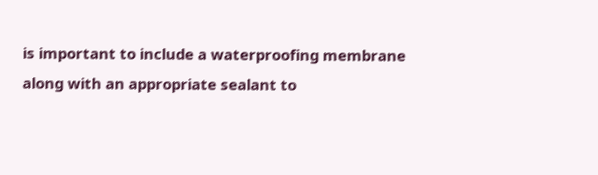is important to include a waterproofing membrane along with an appropriate sealant to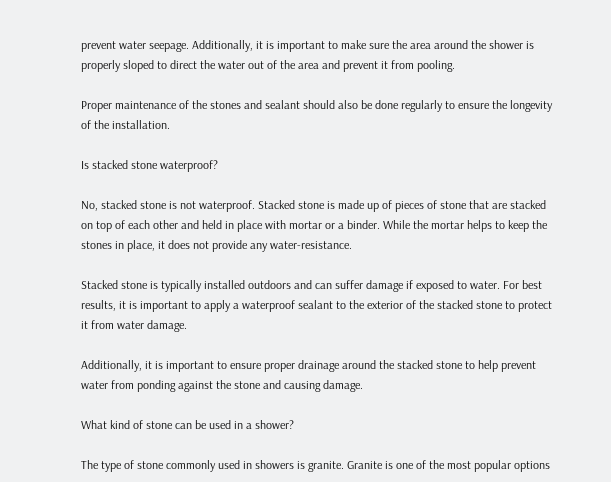prevent water seepage. Additionally, it is important to make sure the area around the shower is properly sloped to direct the water out of the area and prevent it from pooling.

Proper maintenance of the stones and sealant should also be done regularly to ensure the longevity of the installation.

Is stacked stone waterproof?

No, stacked stone is not waterproof. Stacked stone is made up of pieces of stone that are stacked on top of each other and held in place with mortar or a binder. While the mortar helps to keep the stones in place, it does not provide any water-resistance.

Stacked stone is typically installed outdoors and can suffer damage if exposed to water. For best results, it is important to apply a waterproof sealant to the exterior of the stacked stone to protect it from water damage.

Additionally, it is important to ensure proper drainage around the stacked stone to help prevent water from ponding against the stone and causing damage.

What kind of stone can be used in a shower?

The type of stone commonly used in showers is granite. Granite is one of the most popular options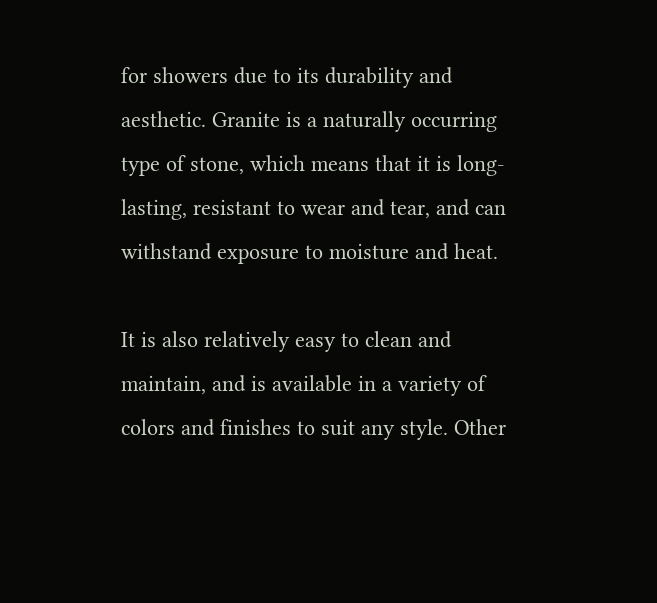for showers due to its durability and aesthetic. Granite is a naturally occurring type of stone, which means that it is long-lasting, resistant to wear and tear, and can withstand exposure to moisture and heat.

It is also relatively easy to clean and maintain, and is available in a variety of colors and finishes to suit any style. Other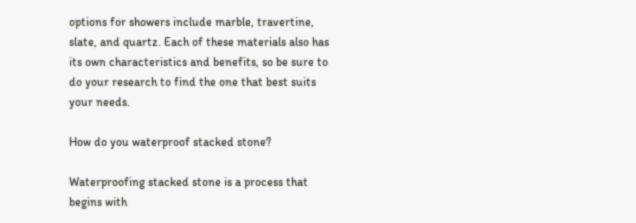options for showers include marble, travertine, slate, and quartz. Each of these materials also has its own characteristics and benefits, so be sure to do your research to find the one that best suits your needs.

How do you waterproof stacked stone?

Waterproofing stacked stone is a process that begins with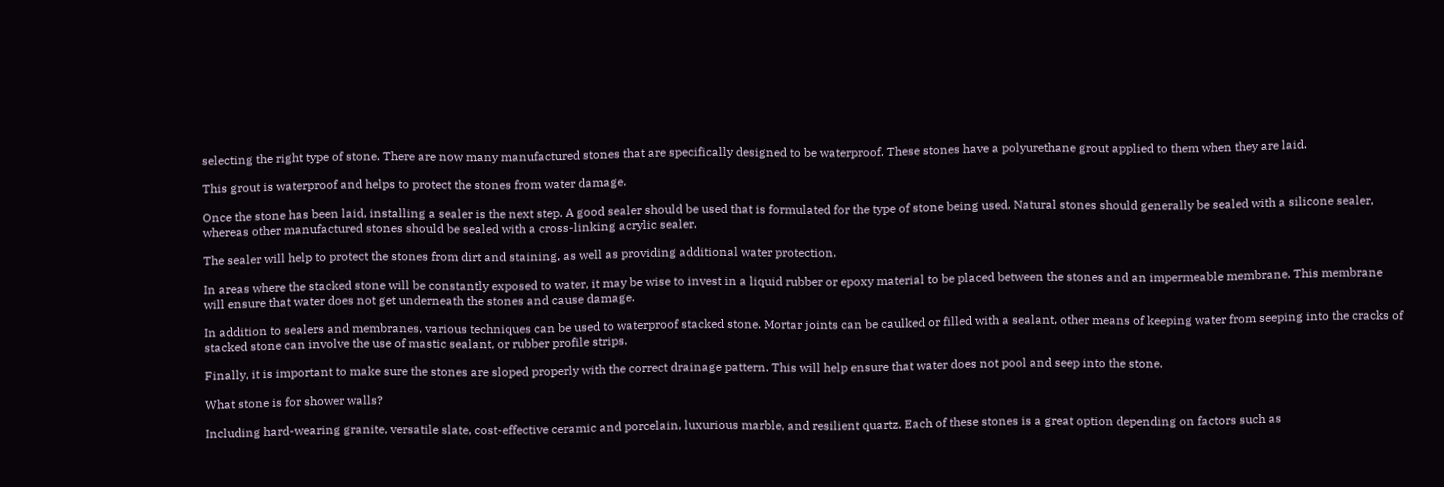selecting the right type of stone. There are now many manufactured stones that are specifically designed to be waterproof. These stones have a polyurethane grout applied to them when they are laid.

This grout is waterproof and helps to protect the stones from water damage.

Once the stone has been laid, installing a sealer is the next step. A good sealer should be used that is formulated for the type of stone being used. Natural stones should generally be sealed with a silicone sealer, whereas other manufactured stones should be sealed with a cross-linking acrylic sealer.

The sealer will help to protect the stones from dirt and staining, as well as providing additional water protection.

In areas where the stacked stone will be constantly exposed to water, it may be wise to invest in a liquid rubber or epoxy material to be placed between the stones and an impermeable membrane. This membrane will ensure that water does not get underneath the stones and cause damage.

In addition to sealers and membranes, various techniques can be used to waterproof stacked stone. Mortar joints can be caulked or filled with a sealant, other means of keeping water from seeping into the cracks of stacked stone can involve the use of mastic sealant, or rubber profile strips.

Finally, it is important to make sure the stones are sloped properly with the correct drainage pattern. This will help ensure that water does not pool and seep into the stone.

What stone is for shower walls?

Including hard-wearing granite, versatile slate, cost-effective ceramic and porcelain, luxurious marble, and resilient quartz. Each of these stones is a great option depending on factors such as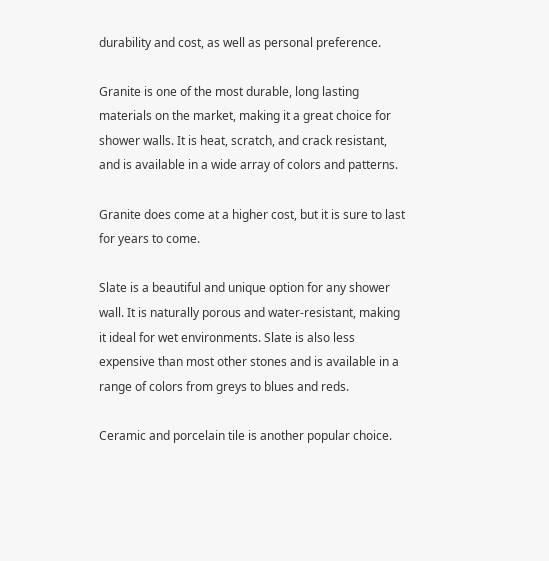durability and cost, as well as personal preference.

Granite is one of the most durable, long lasting materials on the market, making it a great choice for shower walls. It is heat, scratch, and crack resistant, and is available in a wide array of colors and patterns.

Granite does come at a higher cost, but it is sure to last for years to come.

Slate is a beautiful and unique option for any shower wall. It is naturally porous and water-resistant, making it ideal for wet environments. Slate is also less expensive than most other stones and is available in a range of colors from greys to blues and reds.

Ceramic and porcelain tile is another popular choice.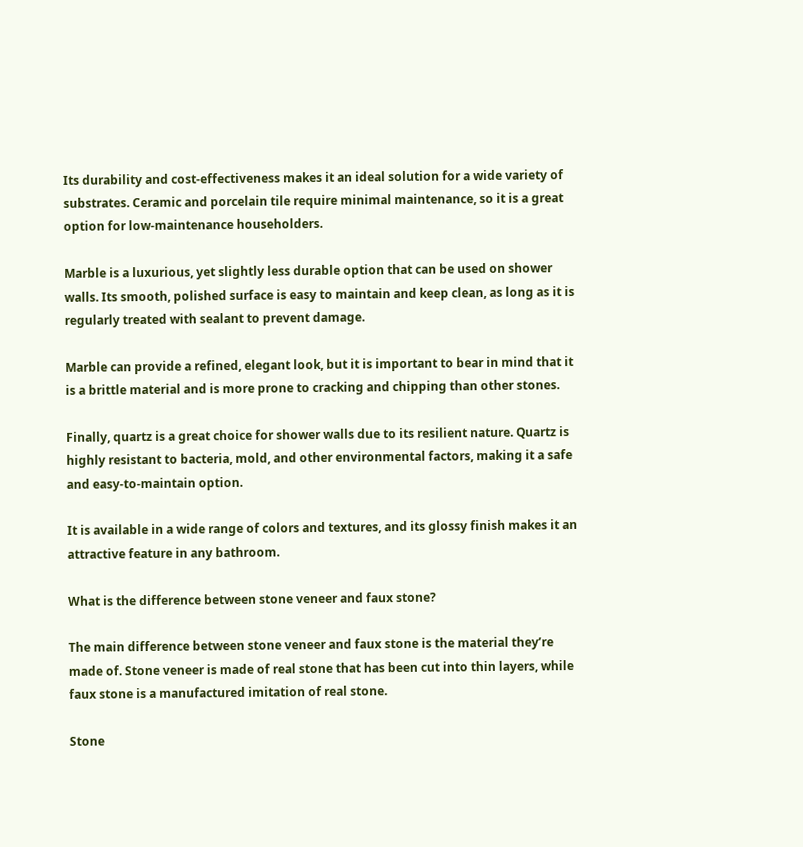Its durability and cost-effectiveness makes it an ideal solution for a wide variety of substrates. Ceramic and porcelain tile require minimal maintenance, so it is a great option for low-maintenance householders.

Marble is a luxurious, yet slightly less durable option that can be used on shower walls. Its smooth, polished surface is easy to maintain and keep clean, as long as it is regularly treated with sealant to prevent damage.

Marble can provide a refined, elegant look, but it is important to bear in mind that it is a brittle material and is more prone to cracking and chipping than other stones.

Finally, quartz is a great choice for shower walls due to its resilient nature. Quartz is highly resistant to bacteria, mold, and other environmental factors, making it a safe and easy-to-maintain option.

It is available in a wide range of colors and textures, and its glossy finish makes it an attractive feature in any bathroom.

What is the difference between stone veneer and faux stone?

The main difference between stone veneer and faux stone is the material they’re made of. Stone veneer is made of real stone that has been cut into thin layers, while faux stone is a manufactured imitation of real stone.

Stone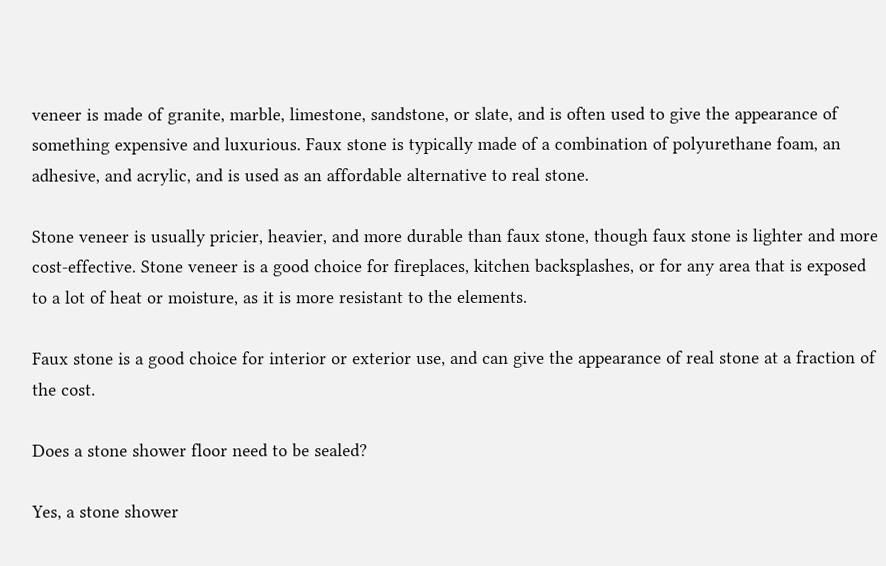veneer is made of granite, marble, limestone, sandstone, or slate, and is often used to give the appearance of something expensive and luxurious. Faux stone is typically made of a combination of polyurethane foam, an adhesive, and acrylic, and is used as an affordable alternative to real stone.

Stone veneer is usually pricier, heavier, and more durable than faux stone, though faux stone is lighter and more cost-effective. Stone veneer is a good choice for fireplaces, kitchen backsplashes, or for any area that is exposed to a lot of heat or moisture, as it is more resistant to the elements.

Faux stone is a good choice for interior or exterior use, and can give the appearance of real stone at a fraction of the cost.

Does a stone shower floor need to be sealed?

Yes, a stone shower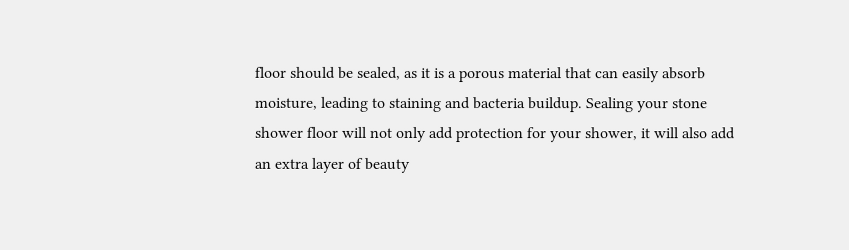floor should be sealed, as it is a porous material that can easily absorb moisture, leading to staining and bacteria buildup. Sealing your stone shower floor will not only add protection for your shower, it will also add an extra layer of beauty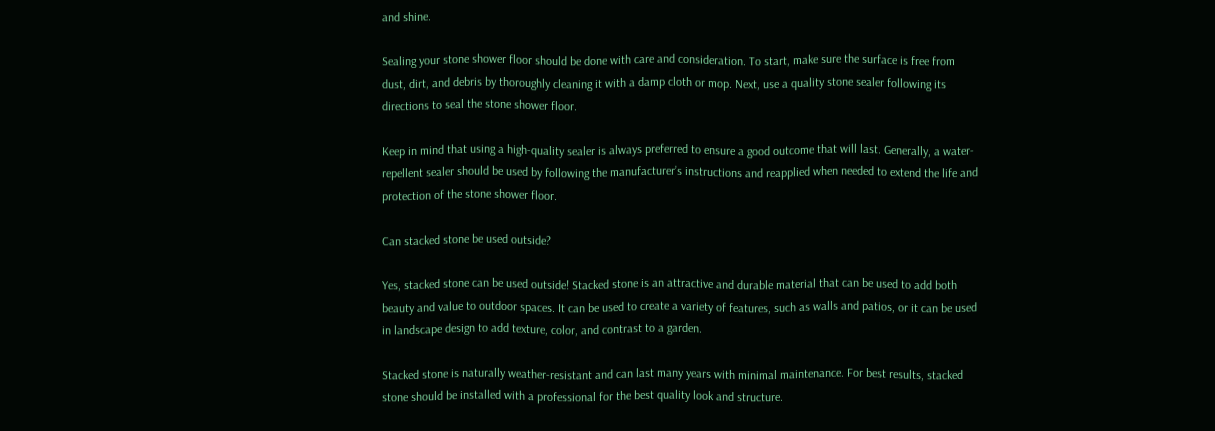and shine.

Sealing your stone shower floor should be done with care and consideration. To start, make sure the surface is free from dust, dirt, and debris by thoroughly cleaning it with a damp cloth or mop. Next, use a quality stone sealer following its directions to seal the stone shower floor.

Keep in mind that using a high-quality sealer is always preferred to ensure a good outcome that will last. Generally, a water-repellent sealer should be used by following the manufacturer’s instructions and reapplied when needed to extend the life and protection of the stone shower floor.

Can stacked stone be used outside?

Yes, stacked stone can be used outside! Stacked stone is an attractive and durable material that can be used to add both beauty and value to outdoor spaces. It can be used to create a variety of features, such as walls and patios, or it can be used in landscape design to add texture, color, and contrast to a garden.

Stacked stone is naturally weather-resistant and can last many years with minimal maintenance. For best results, stacked stone should be installed with a professional for the best quality look and structure.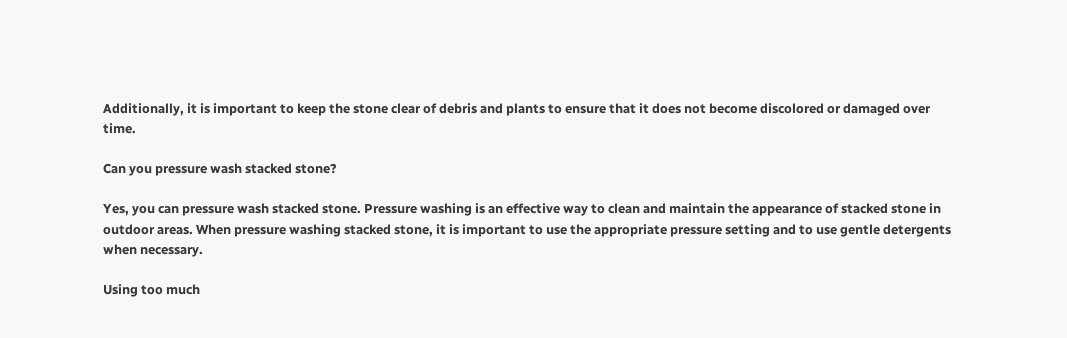Additionally, it is important to keep the stone clear of debris and plants to ensure that it does not become discolored or damaged over time.

Can you pressure wash stacked stone?

Yes, you can pressure wash stacked stone. Pressure washing is an effective way to clean and maintain the appearance of stacked stone in outdoor areas. When pressure washing stacked stone, it is important to use the appropriate pressure setting and to use gentle detergents when necessary.

Using too much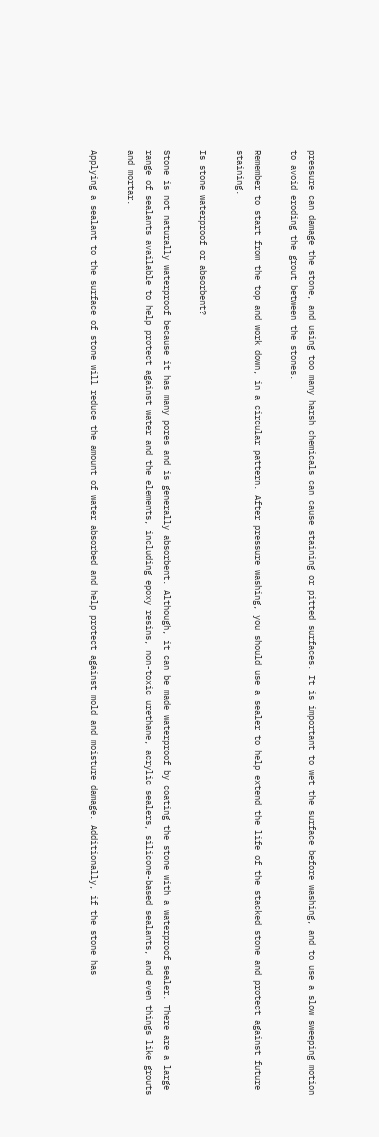pressure can damage the stone, and using too many harsh chemicals can cause staining or pitted surfaces. It is important to wet the surface before washing, and to use a slow sweeping motion to avoid eroding the grout between the stones.

Remember to start from the top and work down, in a circular pattern. After pressure washing, you should use a sealer to help extend the life of the stacked stone and protect against future staining.

Is stone waterproof or absorbent?

Stone is not naturally waterproof because it has many pores and is generally absorbent. Although, it can be made waterproof by coating the stone with a waterproof sealer. There are a large range of sealants available to help protect against water and the elements, including epoxy resins, non-toxic urethane, acrylic sealers, silicone-based sealants, and even things like grouts and mortar.

Applying a sealant to the surface of stone will reduce the amount of water absorbed and help protect against mold and moisture damage. Additionally, if the stone has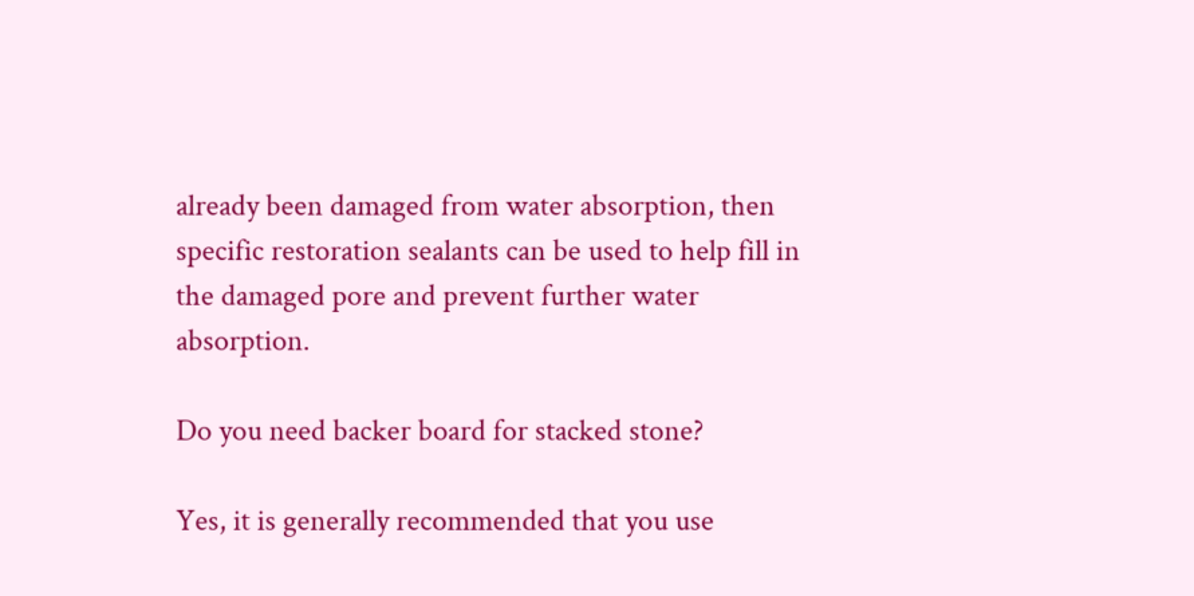already been damaged from water absorption, then specific restoration sealants can be used to help fill in the damaged pore and prevent further water absorption.

Do you need backer board for stacked stone?

Yes, it is generally recommended that you use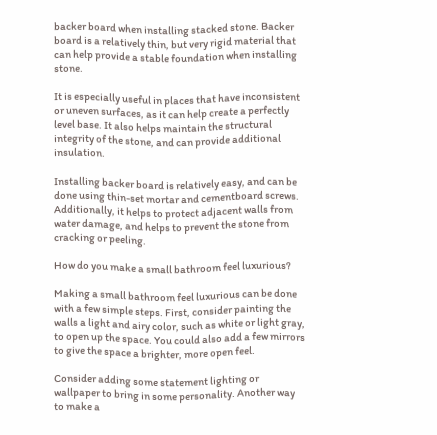backer board when installing stacked stone. Backer board is a relatively thin, but very rigid material that can help provide a stable foundation when installing stone.

It is especially useful in places that have inconsistent or uneven surfaces, as it can help create a perfectly level base. It also helps maintain the structural integrity of the stone, and can provide additional insulation.

Installing backer board is relatively easy, and can be done using thin-set mortar and cementboard screws. Additionally, it helps to protect adjacent walls from water damage, and helps to prevent the stone from cracking or peeling.

How do you make a small bathroom feel luxurious?

Making a small bathroom feel luxurious can be done with a few simple steps. First, consider painting the walls a light and airy color, such as white or light gray, to open up the space. You could also add a few mirrors to give the space a brighter, more open feel.

Consider adding some statement lighting or wallpaper to bring in some personality. Another way to make a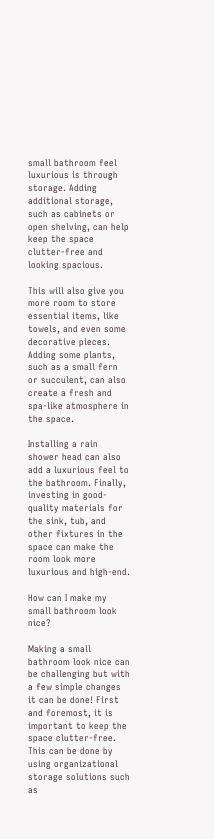small bathroom feel luxurious is through storage. Adding additional storage, such as cabinets or open shelving, can help keep the space clutter-free and looking spacious.

This will also give you more room to store essential items, like towels, and even some decorative pieces. Adding some plants, such as a small fern or succulent, can also create a fresh and spa-like atmosphere in the space.

Installing a rain shower head can also add a luxurious feel to the bathroom. Finally, investing in good-quality materials for the sink, tub, and other fixtures in the space can make the room look more luxurious and high-end.

How can I make my small bathroom look nice?

Making a small bathroom look nice can be challenging but with a few simple changes it can be done! First and foremost, it is important to keep the space clutter-free. This can be done by using organizational storage solutions such as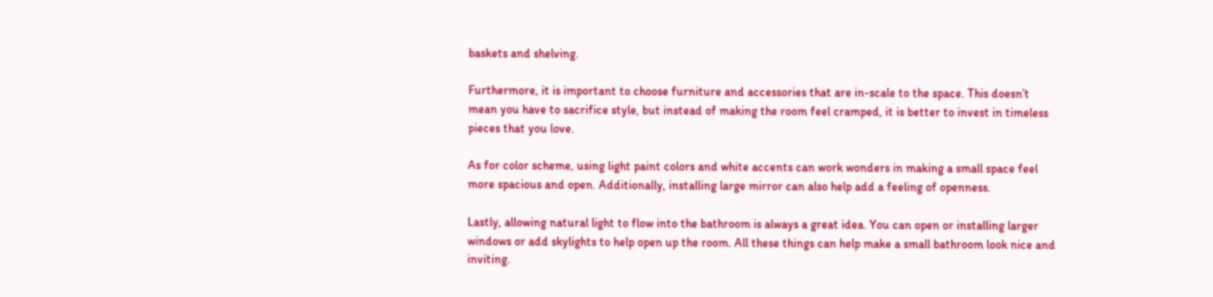baskets and shelving.

Furthermore, it is important to choose furniture and accessories that are in-scale to the space. This doesn’t mean you have to sacrifice style, but instead of making the room feel cramped, it is better to invest in timeless pieces that you love.

As for color scheme, using light paint colors and white accents can work wonders in making a small space feel more spacious and open. Additionally, installing large mirror can also help add a feeling of openness.

Lastly, allowing natural light to flow into the bathroom is always a great idea. You can open or installing larger windows or add skylights to help open up the room. All these things can help make a small bathroom look nice and inviting.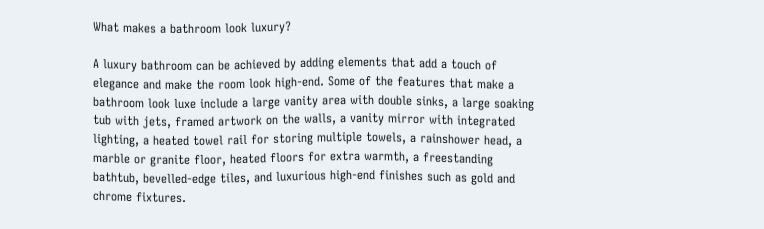What makes a bathroom look luxury?

A luxury bathroom can be achieved by adding elements that add a touch of elegance and make the room look high-end. Some of the features that make a bathroom look luxe include a large vanity area with double sinks, a large soaking tub with jets, framed artwork on the walls, a vanity mirror with integrated lighting, a heated towel rail for storing multiple towels, a rainshower head, a marble or granite floor, heated floors for extra warmth, a freestanding bathtub, bevelled-edge tiles, and luxurious high-end finishes such as gold and chrome fixtures.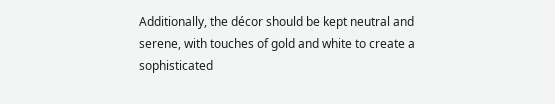Additionally, the décor should be kept neutral and serene, with touches of gold and white to create a sophisticated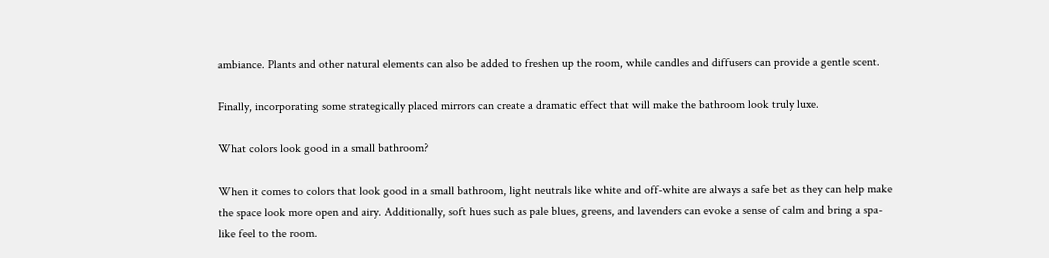ambiance. Plants and other natural elements can also be added to freshen up the room, while candles and diffusers can provide a gentle scent.

Finally, incorporating some strategically placed mirrors can create a dramatic effect that will make the bathroom look truly luxe.

What colors look good in a small bathroom?

When it comes to colors that look good in a small bathroom, light neutrals like white and off-white are always a safe bet as they can help make the space look more open and airy. Additionally, soft hues such as pale blues, greens, and lavenders can evoke a sense of calm and bring a spa-like feel to the room.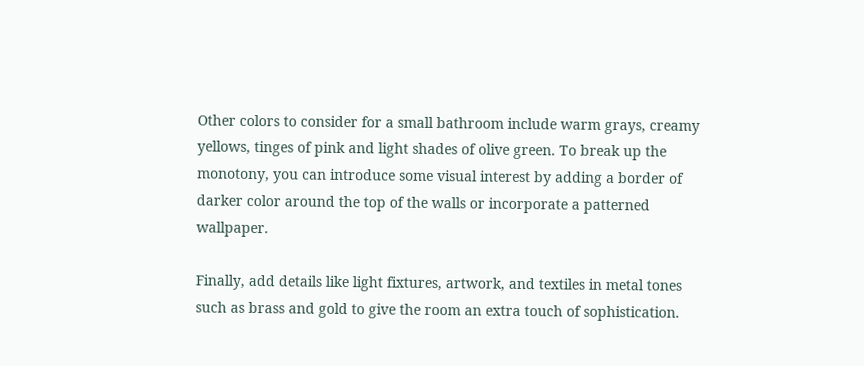Other colors to consider for a small bathroom include warm grays, creamy yellows, tinges of pink and light shades of olive green. To break up the monotony, you can introduce some visual interest by adding a border of darker color around the top of the walls or incorporate a patterned wallpaper.

Finally, add details like light fixtures, artwork, and textiles in metal tones such as brass and gold to give the room an extra touch of sophistication.